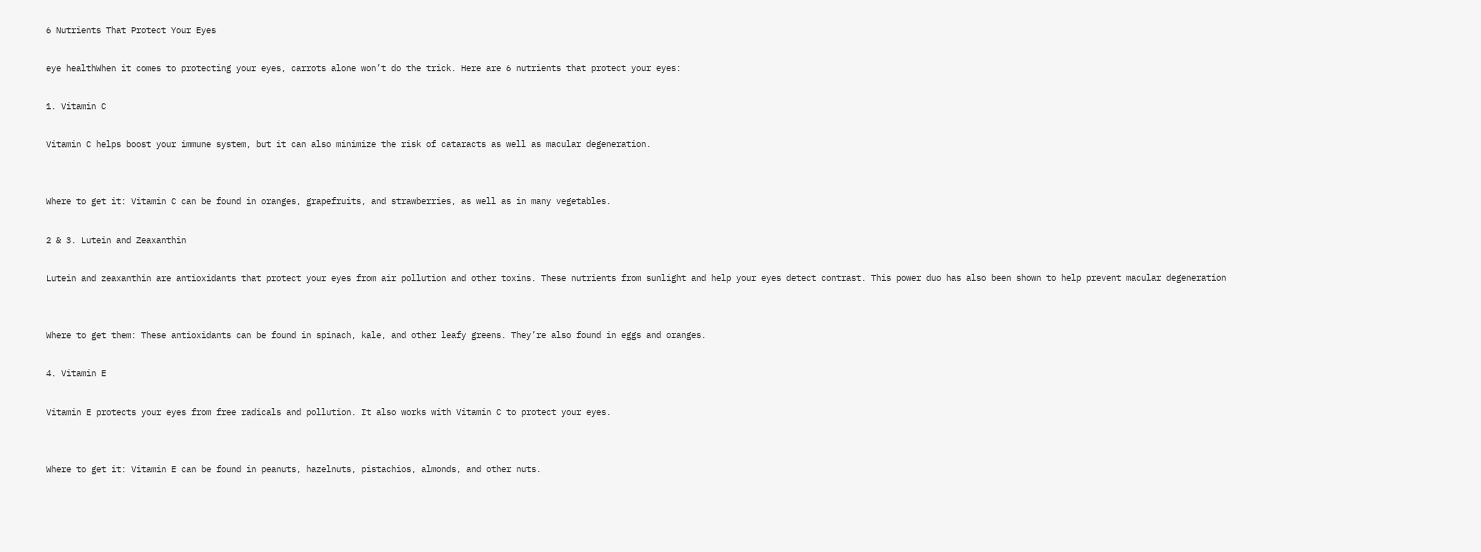6 Nutrients That Protect Your Eyes

eye healthWhen it comes to protecting your eyes, carrots alone won’t do the trick. Here are 6 nutrients that protect your eyes:

1. Vitamin C

Vitamin C helps boost your immune system, but it can also minimize the risk of cataracts as well as macular degeneration.


Where to get it: Vitamin C can be found in oranges, grapefruits, and strawberries, as well as in many vegetables.

2 & 3. Lutein and Zeaxanthin

Lutein and zeaxanthin are antioxidants that protect your eyes from air pollution and other toxins. These nutrients from sunlight and help your eyes detect contrast. This power duo has also been shown to help prevent macular degeneration


Where to get them: These antioxidants can be found in spinach, kale, and other leafy greens. They’re also found in eggs and oranges.

4. Vitamin E

Vitamin E protects your eyes from free radicals and pollution. It also works with Vitamin C to protect your eyes.


Where to get it: Vitamin E can be found in peanuts, hazelnuts, pistachios, almonds, and other nuts.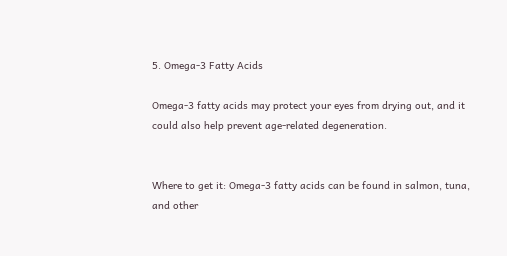5. Omega-3 Fatty Acids

Omega-3 fatty acids may protect your eyes from drying out, and it could also help prevent age-related degeneration.


Where to get it: Omega-3 fatty acids can be found in salmon, tuna, and other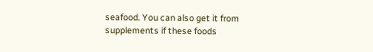seafood. You can also get it from supplements if these foods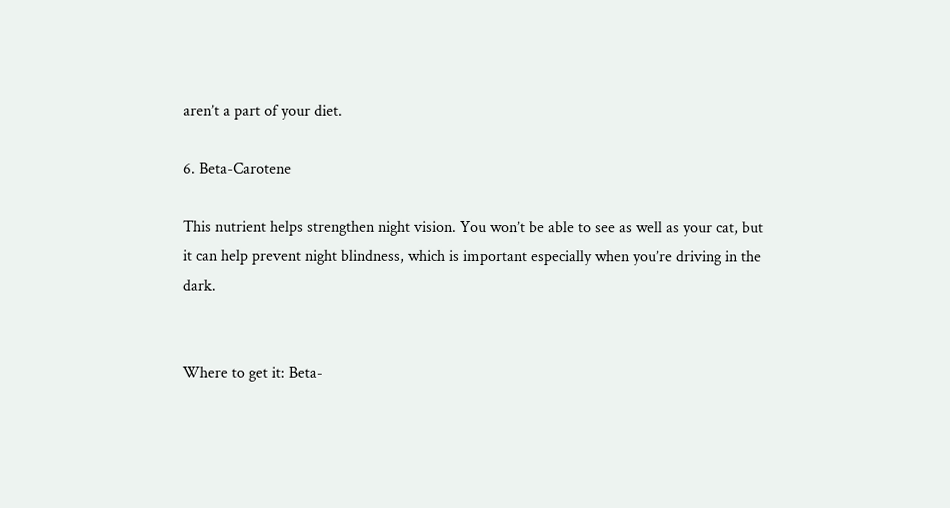aren’t a part of your diet.

6. Beta-Carotene

This nutrient helps strengthen night vision. You won’t be able to see as well as your cat, but it can help prevent night blindness, which is important especially when you’re driving in the dark.


Where to get it: Beta-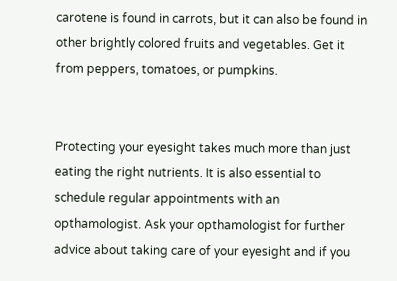carotene is found in carrots, but it can also be found in other brightly colored fruits and vegetables. Get it from peppers, tomatoes, or pumpkins.


Protecting your eyesight takes much more than just eating the right nutrients. It is also essential to schedule regular appointments with an opthamologist. Ask your opthamologist for further advice about taking care of your eyesight and if you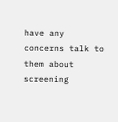have any concerns talk to them about screening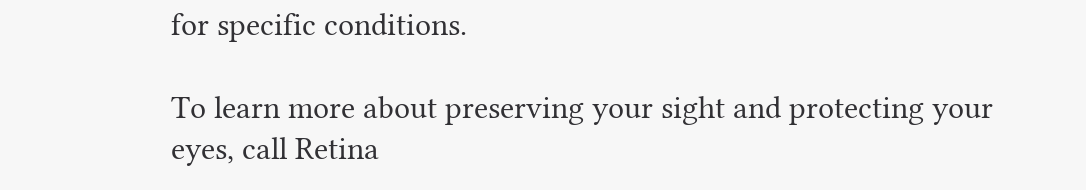for specific conditions.

To learn more about preserving your sight and protecting your eyes, call Retina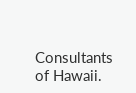Consultants of Hawaii.